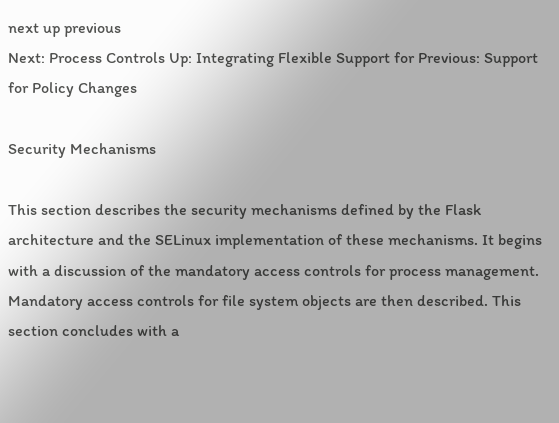next up previous
Next: Process Controls Up: Integrating Flexible Support for Previous: Support for Policy Changes

Security Mechanisms

This section describes the security mechanisms defined by the Flask architecture and the SELinux implementation of these mechanisms. It begins with a discussion of the mandatory access controls for process management. Mandatory access controls for file system objects are then described. This section concludes with a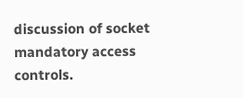discussion of socket mandatory access controls.